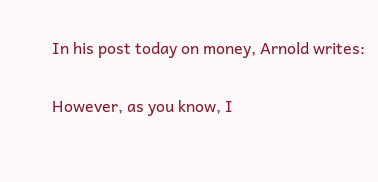In his post today on money, Arnold writes:

However, as you know, I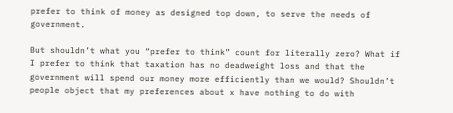prefer to think of money as designed top down, to serve the needs of government.

But shouldn’t what you “prefer to think” count for literally zero? What if I prefer to think that taxation has no deadweight loss and that the government will spend our money more efficiently than we would? Shouldn’t people object that my preferences about x have nothing to do with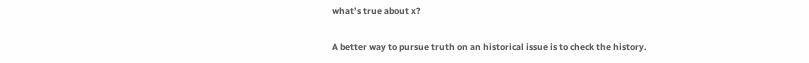what’s true about x?

A better way to pursue truth on an historical issue is to check the history.